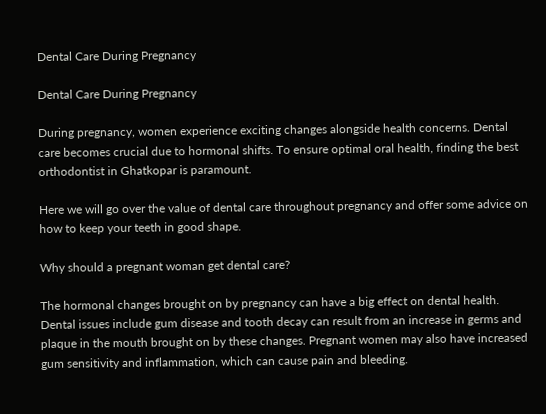Dental Care During Pregnancy

Dental Care During Pregnancy

During pregnancy, women experience exciting changes alongside health concerns. Dental care becomes crucial due to hormonal shifts. To ensure optimal oral health, finding the best orthodontist in Ghatkopar is paramount.

Here we will go over the value of dental care throughout pregnancy and offer some advice on how to keep your teeth in good shape.

Why should a pregnant woman get dental care?

The hormonal changes brought on by pregnancy can have a big effect on dental health. Dental issues include gum disease and tooth decay can result from an increase in germs and plaque in the mouth brought on by these changes. Pregnant women may also have increased gum sensitivity and inflammation, which can cause pain and bleeding.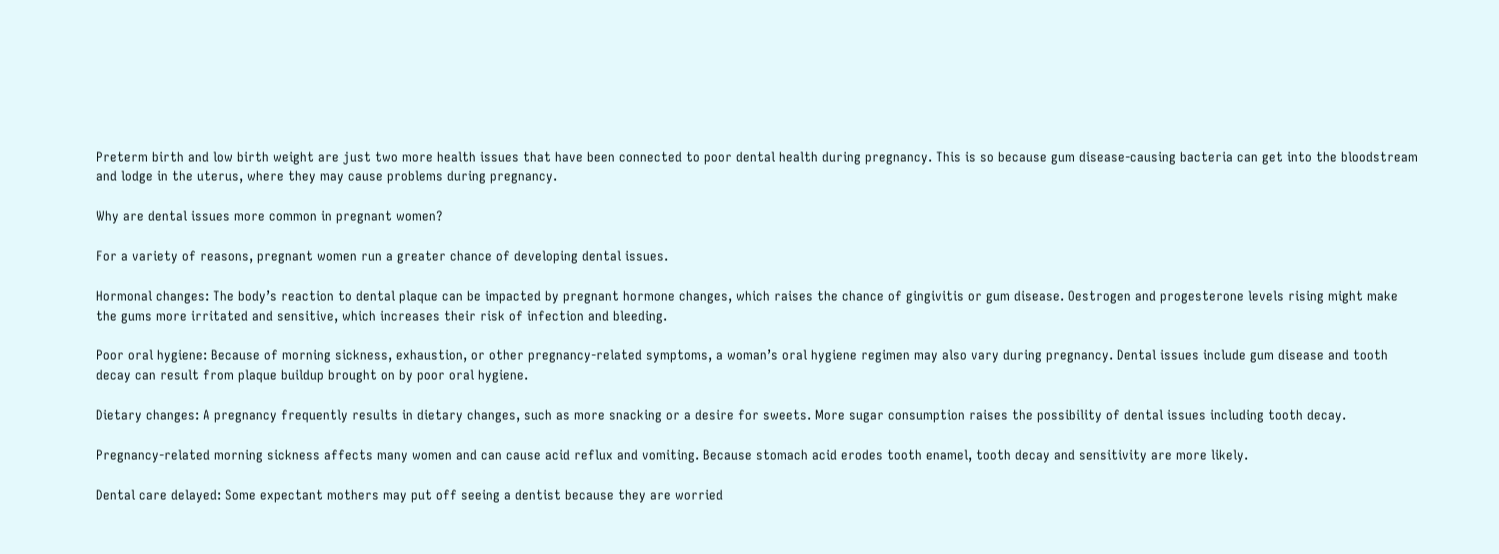Preterm birth and low birth weight are just two more health issues that have been connected to poor dental health during pregnancy. This is so because gum disease-causing bacteria can get into the bloodstream and lodge in the uterus, where they may cause problems during pregnancy.

Why are dental issues more common in pregnant women?

For a variety of reasons, pregnant women run a greater chance of developing dental issues.

Hormonal changes: The body’s reaction to dental plaque can be impacted by pregnant hormone changes, which raises the chance of gingivitis or gum disease. Oestrogen and progesterone levels rising might make the gums more irritated and sensitive, which increases their risk of infection and bleeding.

Poor oral hygiene: Because of morning sickness, exhaustion, or other pregnancy-related symptoms, a woman’s oral hygiene regimen may also vary during pregnancy. Dental issues include gum disease and tooth decay can result from plaque buildup brought on by poor oral hygiene.

Dietary changes: A pregnancy frequently results in dietary changes, such as more snacking or a desire for sweets. More sugar consumption raises the possibility of dental issues including tooth decay.

Pregnancy-related morning sickness affects many women and can cause acid reflux and vomiting. Because stomach acid erodes tooth enamel, tooth decay and sensitivity are more likely.

Dental care delayed: Some expectant mothers may put off seeing a dentist because they are worried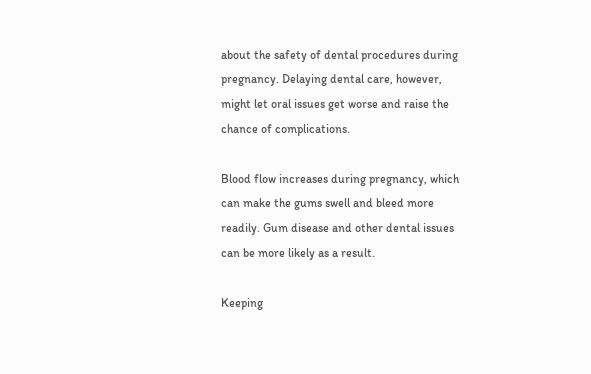about the safety of dental procedures during pregnancy. Delaying dental care, however, might let oral issues get worse and raise the chance of complications.

Blood flow increases during pregnancy, which can make the gums swell and bleed more readily. Gum disease and other dental issues can be more likely as a result.

Keeping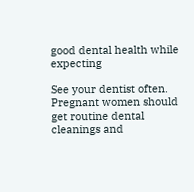good dental health while expecting

See your dentist often. Pregnant women should get routine dental cleanings and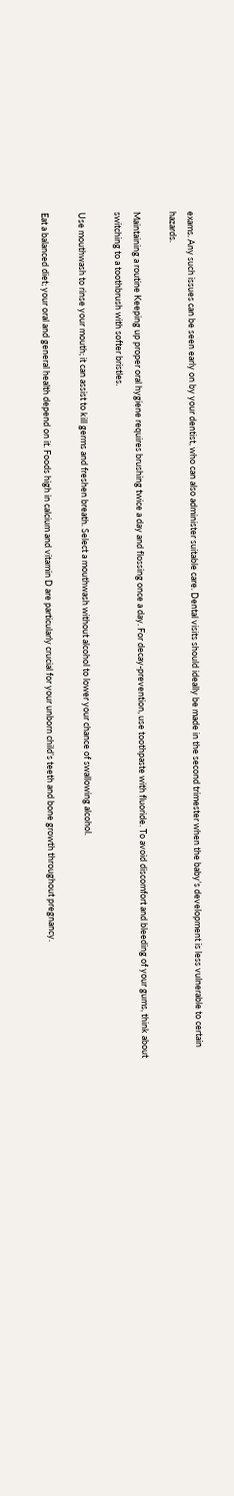exams. Any such issues can be seen early on by your dentist, who can also administer suitable care. Dental visits should ideally be made in the second trimester when the baby’s development is less vulnerable to certain hazards.

Maintaining a routine Keeping up proper oral hygiene requires brushing twice a day and flossing once a day. For decay-prevention, use toothpaste with fluoride. To avoid discomfort and bleeding of your gums, think about switching to a toothbrush with softer bristles.

Use mouthwash to rinse your mouth; it can assist to kill germs and freshen breath. Select a mouthwash without alcohol to lower your chance of swallowing alcohol.

Eat a balanced diet; your oral and general health depend on it. Foods high in calcium and vitamin D are particularly crucial for your unborn child’s teeth and bone growth throughout pregnancy.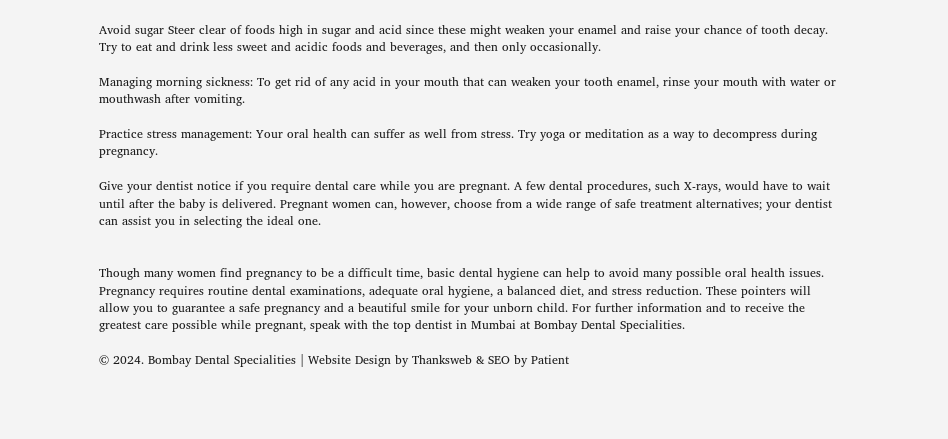Avoid sugar Steer clear of foods high in sugar and acid since these might weaken your enamel and raise your chance of tooth decay. Try to eat and drink less sweet and acidic foods and beverages, and then only occasionally.

Managing morning sickness: To get rid of any acid in your mouth that can weaken your tooth enamel, rinse your mouth with water or mouthwash after vomiting.

Practice stress management: Your oral health can suffer as well from stress. Try yoga or meditation as a way to decompress during pregnancy.

Give your dentist notice if you require dental care while you are pregnant. A few dental procedures, such X-rays, would have to wait until after the baby is delivered. Pregnant women can, however, choose from a wide range of safe treatment alternatives; your dentist can assist you in selecting the ideal one.


Though many women find pregnancy to be a difficult time, basic dental hygiene can help to avoid many possible oral health issues. Pregnancy requires routine dental examinations, adequate oral hygiene, a balanced diet, and stress reduction. These pointers will allow you to guarantee a safe pregnancy and a beautiful smile for your unborn child. For further information and to receive the greatest care possible while pregnant, speak with the top dentist in Mumbai at Bombay Dental Specialities.

© 2024. Bombay Dental Specialities | Website Design by Thanksweb & SEO by Patient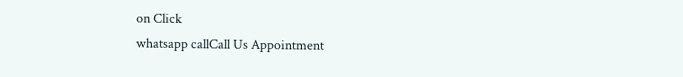on Click
whatsapp callCall Us Appointment